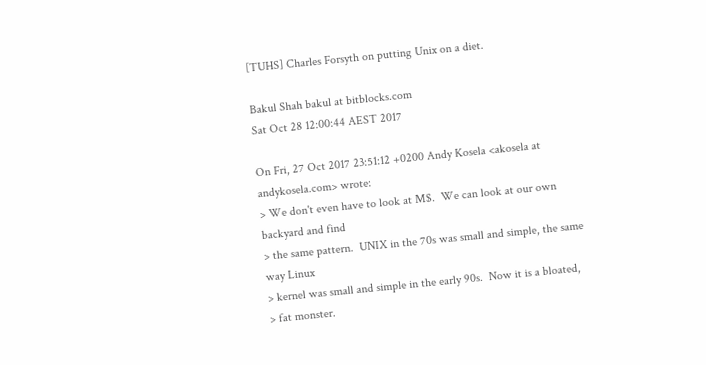[TUHS] Charles Forsyth on putting Unix on a diet.

Bakul Shah bakul at bitblocks.com
Sat Oct 28 12:00:44 AEST 2017

On Fri, 27 Oct 2017 23:51:12 +0200 Andy Kosela <akosela at andykosela.com> wrote:
> We don't even have to look at M$.  We can look at our own backyard and find
> the same pattern.  UNIX in the 70s was small and simple, the same way Linux
> kernel was small and simple in the early 90s.  Now it is a bloated,
> fat monster.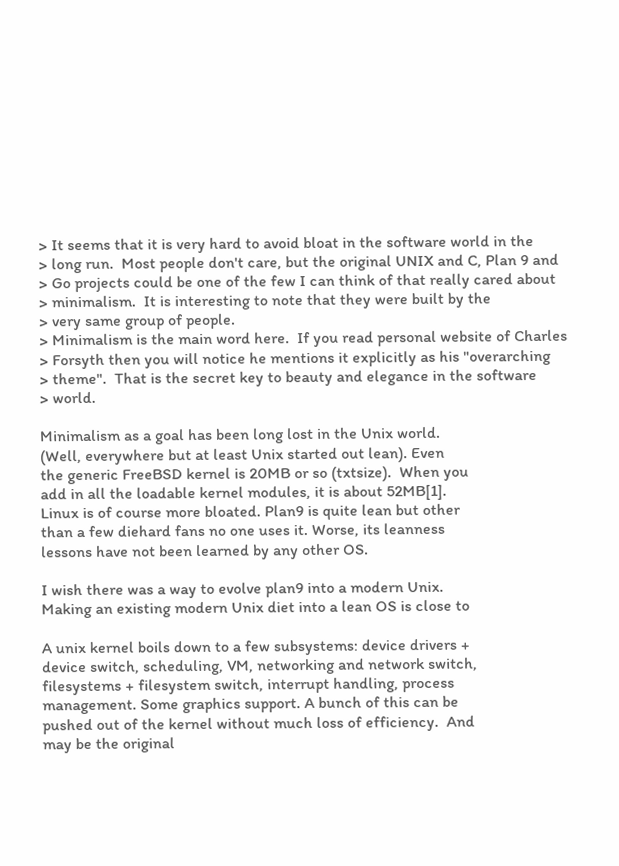> It seems that it is very hard to avoid bloat in the software world in the
> long run.  Most people don't care, but the original UNIX and C, Plan 9 and
> Go projects could be one of the few I can think of that really cared about
> minimalism.  It is interesting to note that they were built by the
> very same group of people.
> Minimalism is the main word here.  If you read personal website of Charles
> Forsyth then you will notice he mentions it explicitly as his "overarching
> theme".  That is the secret key to beauty and elegance in the software
> world.

Minimalism as a goal has been long lost in the Unix world.
(Well, everywhere but at least Unix started out lean). Even
the generic FreeBSD kernel is 20MB or so (txtsize).  When you
add in all the loadable kernel modules, it is about 52MB[1].
Linux is of course more bloated. Plan9 is quite lean but other
than a few diehard fans no one uses it. Worse, its leanness
lessons have not been learned by any other OS.

I wish there was a way to evolve plan9 into a modern Unix.
Making an existing modern Unix diet into a lean OS is close to

A unix kernel boils down to a few subsystems: device drivers +
device switch, scheduling, VM, networking and network switch,
filesystems + filesystem switch, interrupt handling, process
management. Some graphics support. A bunch of this can be
pushed out of the kernel without much loss of efficiency.  And
may be the original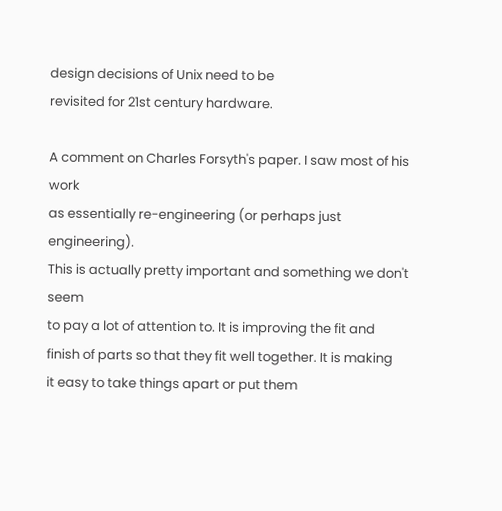design decisions of Unix need to be
revisited for 21st century hardware.

A comment on Charles Forsyth's paper. I saw most of his work
as essentially re-engineering (or perhaps just engineering).
This is actually pretty important and something we don't seem
to pay a lot of attention to. It is improving the fit and
finish of parts so that they fit well together. It is making
it easy to take things apart or put them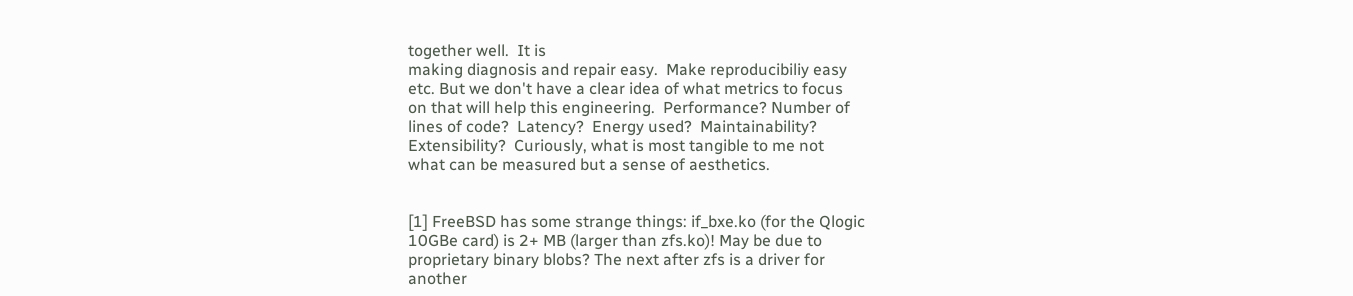together well.  It is
making diagnosis and repair easy.  Make reproducibiliy easy
etc. But we don't have a clear idea of what metrics to focus
on that will help this engineering.  Performance? Number of
lines of code?  Latency?  Energy used?  Maintainability?
Extensibility?  Curiously, what is most tangible to me not
what can be measured but a sense of aesthetics.


[1] FreeBSD has some strange things: if_bxe.ko (for the Qlogic
10GBe card) is 2+ MB (larger than zfs.ko)! May be due to
proprietary binary blobs? The next after zfs is a driver for
another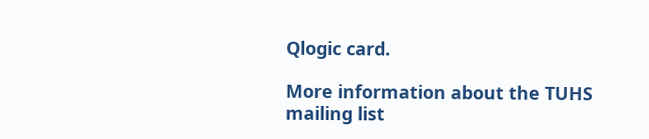Qlogic card.

More information about the TUHS mailing list